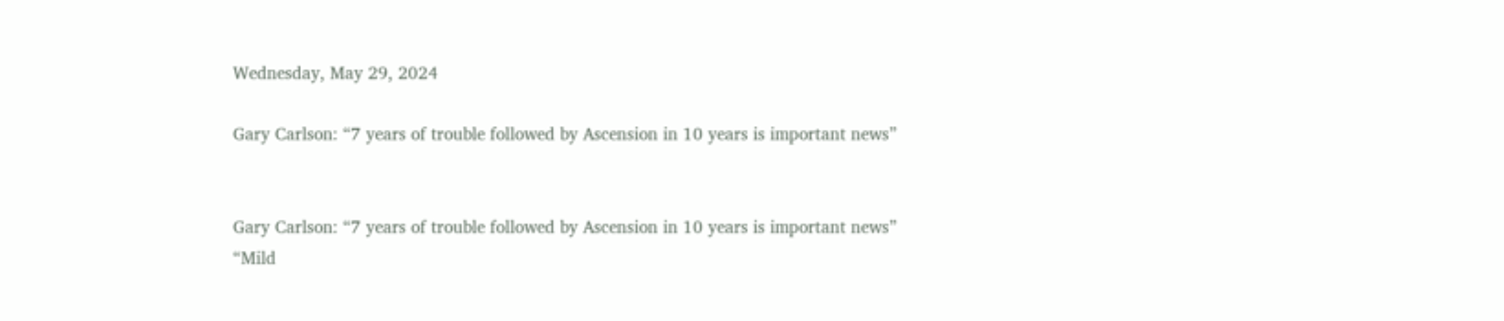Wednesday, May 29, 2024

Gary Carlson: “7 years of trouble followed by Ascension in 10 years is important news”


Gary Carlson: “7 years of trouble followed by Ascension in 10 years is important news”
“Mild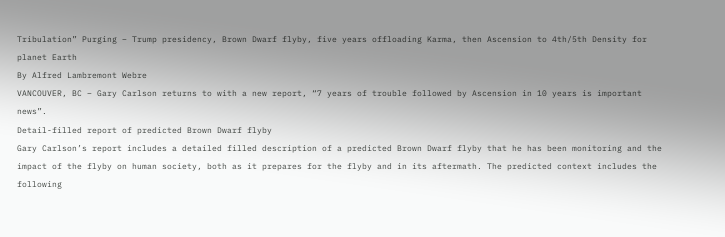Tribulation” Purging – Trump presidency, Brown Dwarf flyby, five years offloading Karma, then Ascension to 4th/5th Density for planet Earth
By Alfred Lambremont Webre
VANCOUVER, BC – Gary Carlson returns to with a new report, “7 years of trouble followed by Ascension in 10 years is important news”.
Detail-filled report of predicted Brown Dwarf flyby
Gary Carlson’s report includes a detailed filled description of a predicted Brown Dwarf flyby that he has been monitoring and the impact of the flyby on human society, both as it prepares for the flyby and in its aftermath. The predicted context includes the following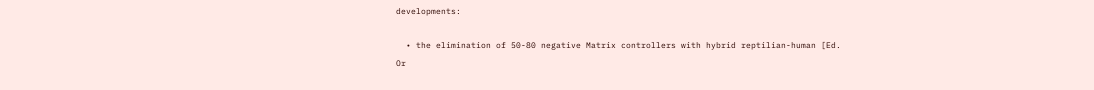developments:

  • the elimination of 50-80 negative Matrix controllers with hybrid reptilian-human [Ed. Or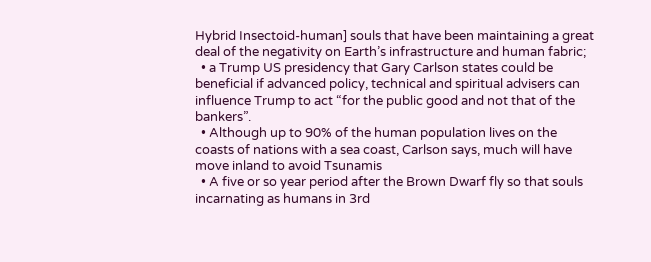Hybrid Insectoid-human] souls that have been maintaining a great deal of the negativity on Earth’s infrastructure and human fabric;
  • a Trump US presidency that Gary Carlson states could be beneficial if advanced policy, technical and spiritual advisers can influence Trump to act “for the public good and not that of the bankers”.
  • Although up to 90% of the human population lives on the coasts of nations with a sea coast, Carlson says, much will have move inland to avoid Tsunamis
  • A five or so year period after the Brown Dwarf fly so that souls incarnating as humans in 3rd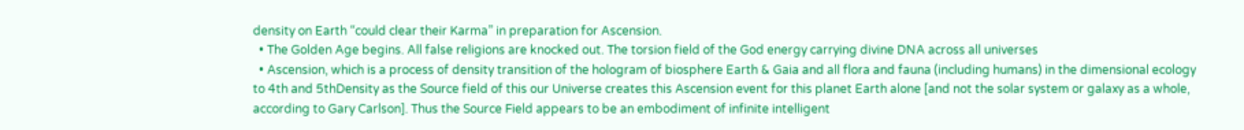density on Earth “could clear their Karma” in preparation for Ascension.
  • The Golden Age begins. All false religions are knocked out. The torsion field of the God energy carrying divine DNA across all universes
  • Ascension, which is a process of density transition of the hologram of biosphere Earth & Gaia and all flora and fauna (including humans) in the dimensional ecology to 4th and 5thDensity as the Source field of this our Universe creates this Ascension event for this planet Earth alone [and not the solar system or galaxy as a whole, according to Gary Carlson]. Thus the Source Field appears to be an embodiment of infinite intelligent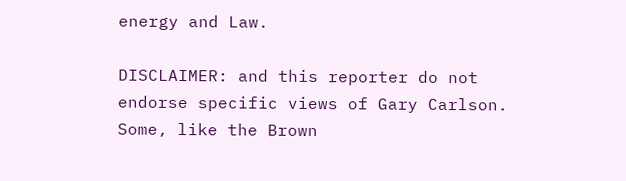energy and Law.

DISCLAIMER: and this reporter do not endorse specific views of Gary Carlson. Some, like the Brown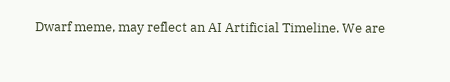Dwarf meme, may reflect an AI Artificial Timeline. We are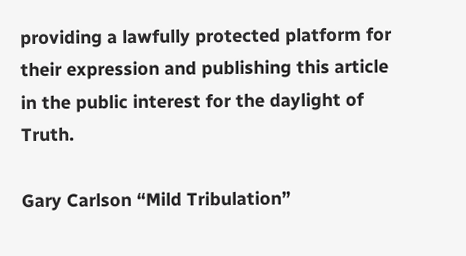providing a lawfully protected platform for their expression and publishing this article in the public interest for the daylight of Truth.

Gary Carlson “Mild Tribulation”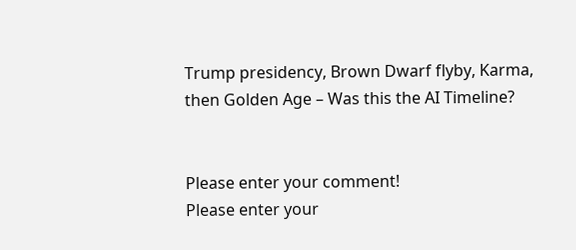Trump presidency, Brown Dwarf flyby, Karma, then Golden Age – Was this the AI Timeline?


Please enter your comment!
Please enter your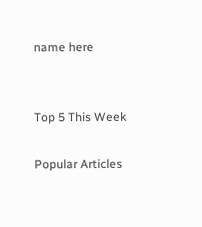name here


Top 5 This Week

Popular Articles